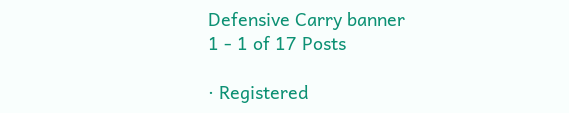Defensive Carry banner
1 - 1 of 17 Posts

· Registered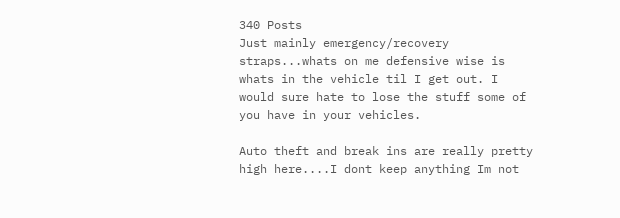340 Posts
Just mainly emergency/recovery straps...whats on me defensive wise is whats in the vehicle til I get out. I would sure hate to lose the stuff some of you have in your vehicles.

Auto theft and break ins are really pretty high here....I dont keep anything Im not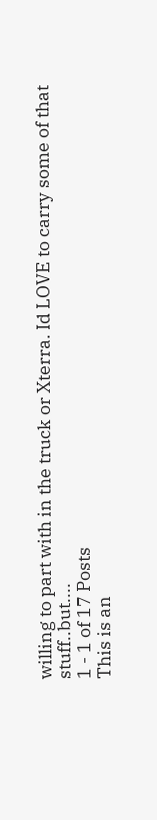willing to part with in the truck or Xterra. Id LOVE to carry some of that stuff..but....
1 - 1 of 17 Posts
This is an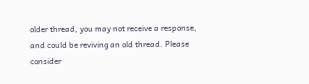older thread, you may not receive a response, and could be reviving an old thread. Please consider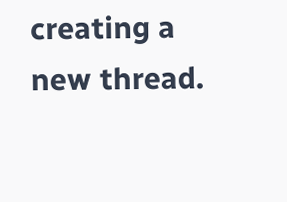creating a new thread.